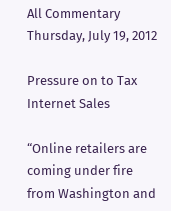All Commentary
Thursday, July 19, 2012

Pressure on to Tax Internet Sales

“Online retailers are coming under fire from Washington and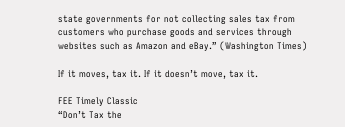state governments for not collecting sales tax from customers who purchase goods and services through websites such as Amazon and eBay.” (Washington Times)

If it moves, tax it. If it doesn’t move, tax it.

FEE Timely Classic
“Don’t Tax the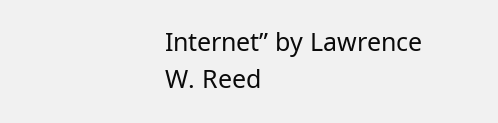Internet” by Lawrence W. Reed